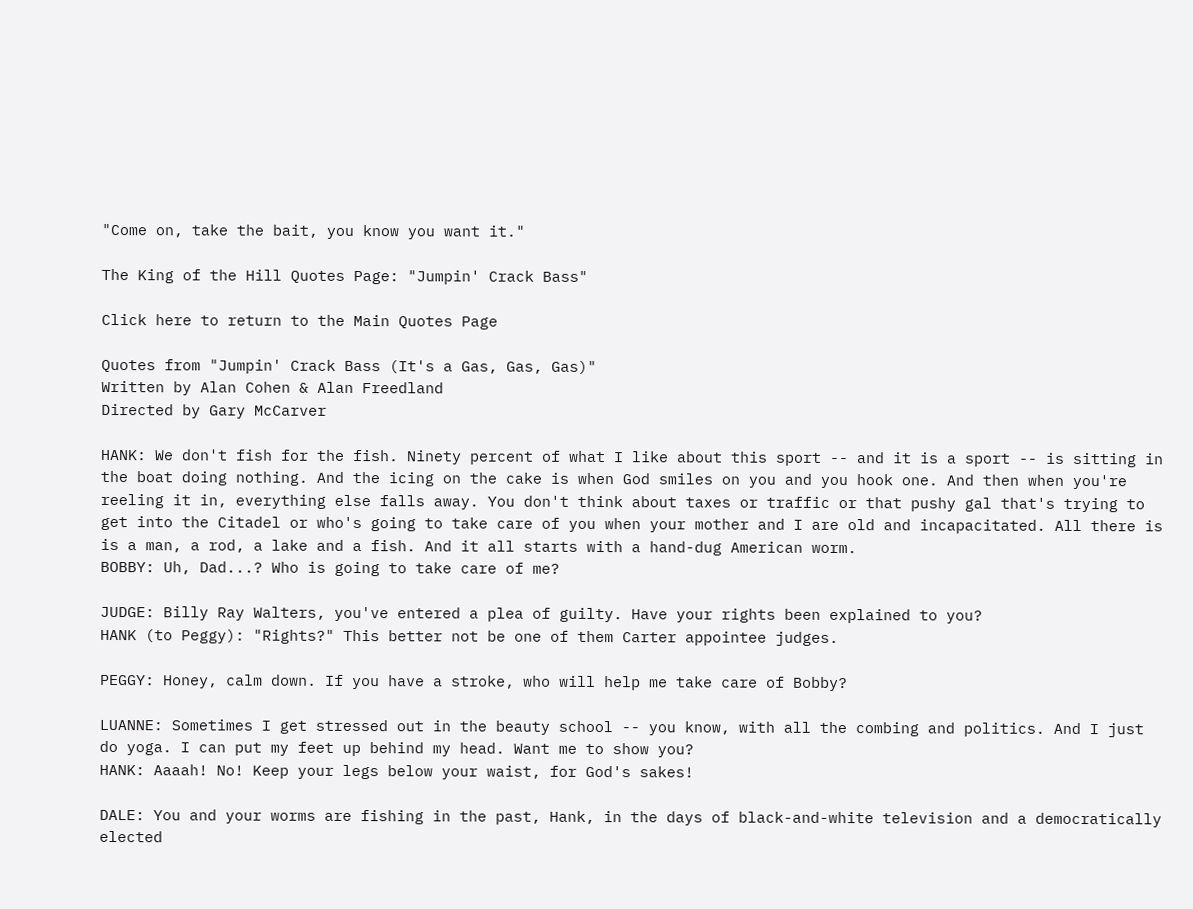"Come on, take the bait, you know you want it."

The King of the Hill Quotes Page: "Jumpin' Crack Bass"

Click here to return to the Main Quotes Page

Quotes from "Jumpin' Crack Bass (It's a Gas, Gas, Gas)"
Written by Alan Cohen & Alan Freedland
Directed by Gary McCarver

HANK: We don't fish for the fish. Ninety percent of what I like about this sport -- and it is a sport -- is sitting in the boat doing nothing. And the icing on the cake is when God smiles on you and you hook one. And then when you're reeling it in, everything else falls away. You don't think about taxes or traffic or that pushy gal that's trying to get into the Citadel or who's going to take care of you when your mother and I are old and incapacitated. All there is is a man, a rod, a lake and a fish. And it all starts with a hand-dug American worm.
BOBBY: Uh, Dad...? Who is going to take care of me?

JUDGE: Billy Ray Walters, you've entered a plea of guilty. Have your rights been explained to you?
HANK (to Peggy): "Rights?" This better not be one of them Carter appointee judges.

PEGGY: Honey, calm down. If you have a stroke, who will help me take care of Bobby?

LUANNE: Sometimes I get stressed out in the beauty school -- you know, with all the combing and politics. And I just do yoga. I can put my feet up behind my head. Want me to show you?
HANK: Aaaah! No! Keep your legs below your waist, for God's sakes!

DALE: You and your worms are fishing in the past, Hank, in the days of black-and-white television and a democratically elected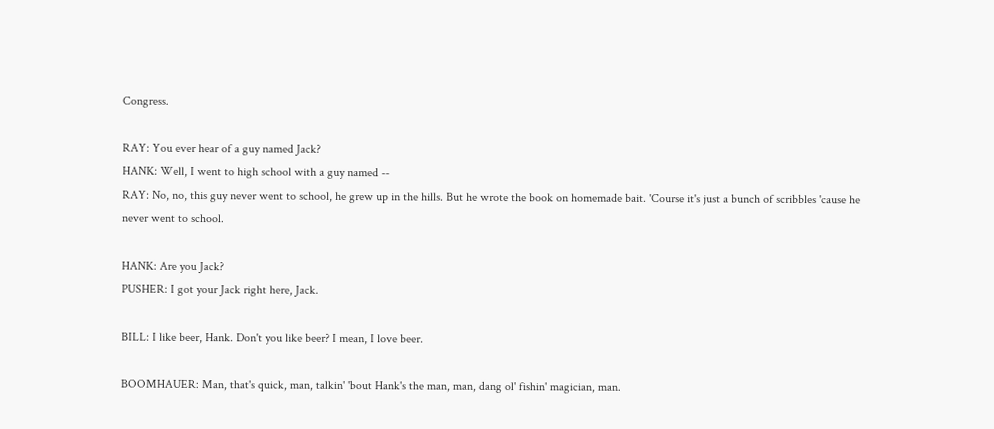Congress.

RAY: You ever hear of a guy named Jack?
HANK: Well, I went to high school with a guy named --
RAY: No, no, this guy never went to school, he grew up in the hills. But he wrote the book on homemade bait. 'Course it's just a bunch of scribbles 'cause he never went to school.

HANK: Are you Jack?
PUSHER: I got your Jack right here, Jack.

BILL: I like beer, Hank. Don't you like beer? I mean, I love beer.

BOOMHAUER: Man, that's quick, man, talkin' 'bout Hank's the man, man, dang ol' fishin' magician, man.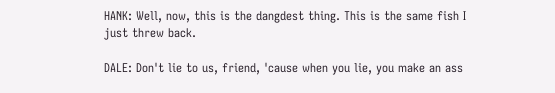HANK: Well, now, this is the dangdest thing. This is the same fish I just threw back.

DALE: Don't lie to us, friend, 'cause when you lie, you make an ass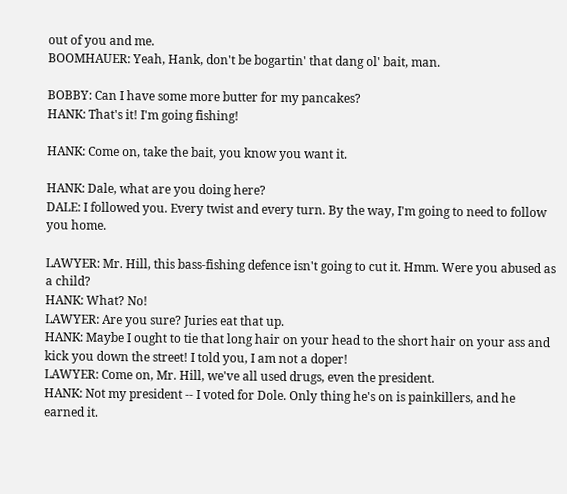out of you and me.
BOOMHAUER: Yeah, Hank, don't be bogartin' that dang ol' bait, man.

BOBBY: Can I have some more butter for my pancakes?
HANK: That's it! I'm going fishing!

HANK: Come on, take the bait, you know you want it.

HANK: Dale, what are you doing here?
DALE: I followed you. Every twist and every turn. By the way, I'm going to need to follow you home.

LAWYER: Mr. Hill, this bass-fishing defence isn't going to cut it. Hmm. Were you abused as a child?
HANK: What? No!
LAWYER: Are you sure? Juries eat that up.
HANK: Maybe I ought to tie that long hair on your head to the short hair on your ass and kick you down the street! I told you, I am not a doper!
LAWYER: Come on, Mr. Hill, we've all used drugs, even the president.
HANK: Not my president -- I voted for Dole. Only thing he's on is painkillers, and he earned it.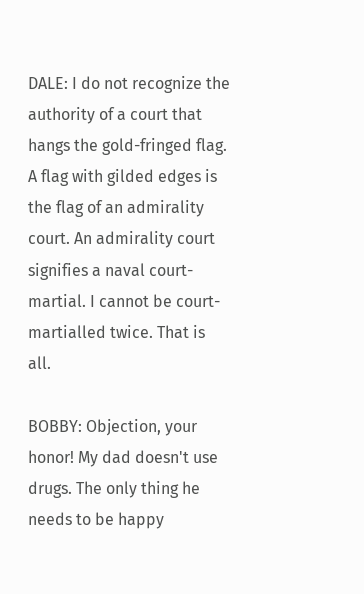DALE: I do not recognize the authority of a court that hangs the gold-fringed flag. A flag with gilded edges is the flag of an admirality court. An admirality court signifies a naval court-martial. I cannot be court-martialled twice. That is all.

BOBBY: Objection, your honor! My dad doesn't use drugs. The only thing he needs to be happy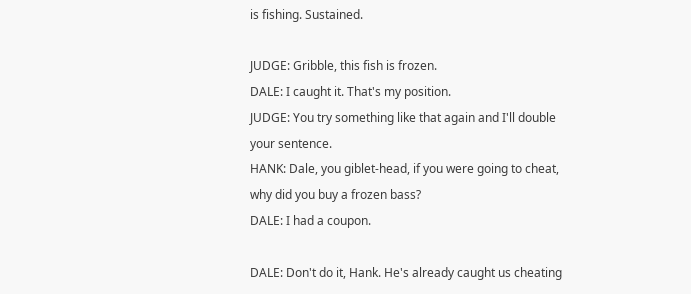is fishing. Sustained.

JUDGE: Gribble, this fish is frozen.
DALE: I caught it. That's my position.
JUDGE: You try something like that again and I'll double your sentence.
HANK: Dale, you giblet-head, if you were going to cheat, why did you buy a frozen bass?
DALE: I had a coupon.

DALE: Don't do it, Hank. He's already caught us cheating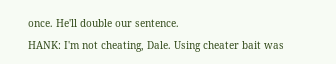once. He'll double our sentence.
HANK: I'm not cheating, Dale. Using cheater bait was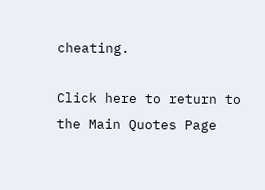cheating.

Click here to return to the Main Quotes Page